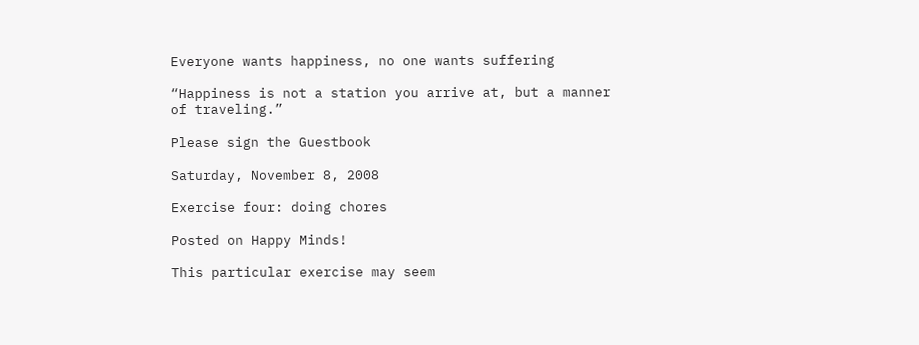Everyone wants happiness, no one wants suffering

“Happiness is not a station you arrive at, but a manner of traveling.”

Please sign the Guestbook

Saturday, November 8, 2008

Exercise four: doing chores

Posted on Happy Minds!

This particular exercise may seem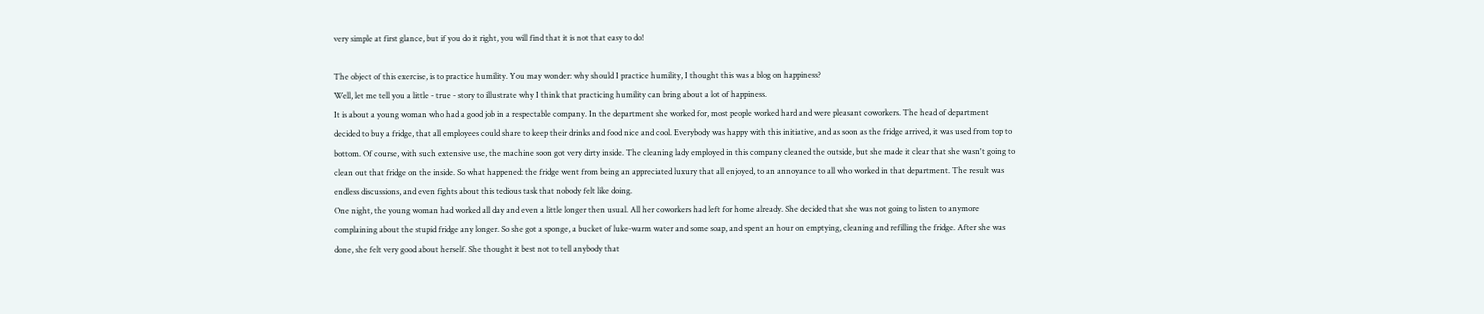very simple at first glance, but if you do it right, you will find that it is not that easy to do!

The object of this exercise, is to practice humility. You may wonder: why should I practice humility, I thought this was a blog on happiness?
Well, let me tell you a little - true - story to illustrate why I think that practicing humility can bring about a lot of happiness.
It is about a young woman who had a good job in a respectable company. In the department she worked for, most people worked hard and were pleasant coworkers. The head of department decided to buy a fridge, that all employees could share to keep their drinks and food nice and cool. Everybody was happy with this initiative, and as soon as the fridge arrived, it was used from top to bottom. Of course, with such extensive use, the machine soon got very dirty inside. The cleaning lady employed in this company cleaned the outside, but she made it clear that she wasn't going to clean out that fridge on the inside. So what happened: the fridge went from being an appreciated luxury that all enjoyed, to an annoyance to all who worked in that department. The result was endless discussions, and even fights about this tedious task that nobody felt like doing.
One night, the young woman had worked all day and even a little longer then usual. All her coworkers had left for home already. She decided that she was not going to listen to anymore complaining about the stupid fridge any longer. So she got a sponge, a bucket of luke-warm water and some soap, and spent an hour on emptying, cleaning and refilling the fridge. After she was done, she felt very good about herself. She thought it best not to tell anybody that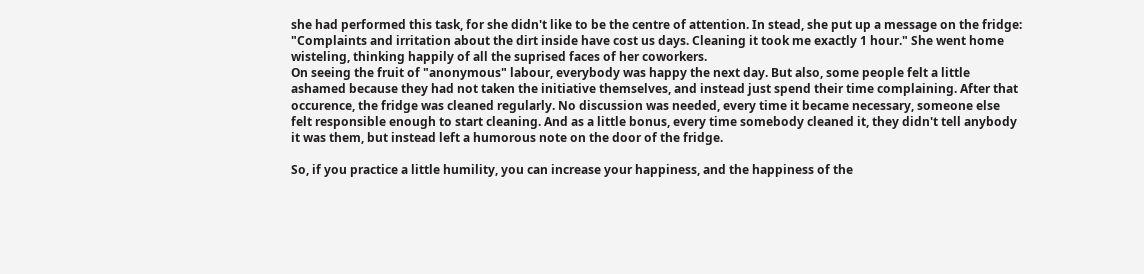she had performed this task, for she didn't like to be the centre of attention. In stead, she put up a message on the fridge: "Complaints and irritation about the dirt inside have cost us days. Cleaning it took me exactly 1 hour." She went home wisteling, thinking happily of all the suprised faces of her coworkers.
On seeing the fruit of "anonymous" labour, everybody was happy the next day. But also, some people felt a little ashamed because they had not taken the initiative themselves, and instead just spend their time complaining. After that occurence, the fridge was cleaned regularly. No discussion was needed, every time it became necessary, someone else felt responsible enough to start cleaning. And as a little bonus, every time somebody cleaned it, they didn't tell anybody it was them, but instead left a humorous note on the door of the fridge.

So, if you practice a little humility, you can increase your happiness, and the happiness of the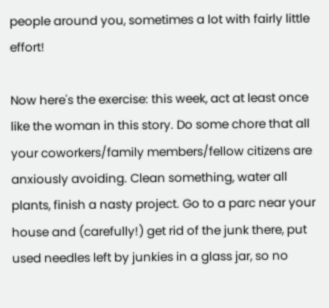people around you, sometimes a lot with fairly little effort!

Now here's the exercise: this week, act at least once like the woman in this story. Do some chore that all your coworkers/family members/fellow citizens are anxiously avoiding. Clean something, water all plants, finish a nasty project. Go to a parc near your house and (carefully!) get rid of the junk there, put used needles left by junkies in a glass jar, so no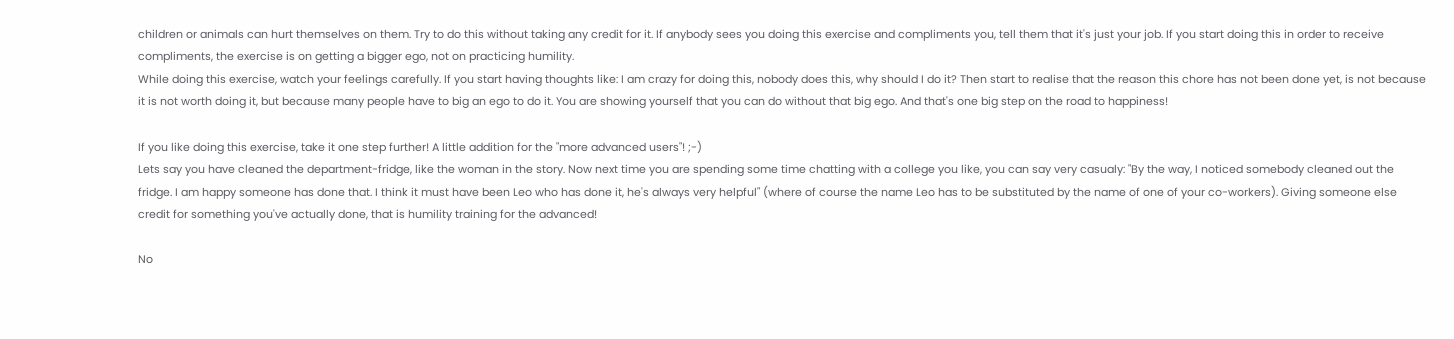children or animals can hurt themselves on them. Try to do this without taking any credit for it. If anybody sees you doing this exercise and compliments you, tell them that it's just your job. If you start doing this in order to receive compliments, the exercise is on getting a bigger ego, not on practicing humility.
While doing this exercise, watch your feelings carefully. If you start having thoughts like: I am crazy for doing this, nobody does this, why should I do it? Then start to realise that the reason this chore has not been done yet, is not because it is not worth doing it, but because many people have to big an ego to do it. You are showing yourself that you can do without that big ego. And that's one big step on the road to happiness!

If you like doing this exercise, take it one step further! A little addition for the "more advanced users"! ;-)
Lets say you have cleaned the department-fridge, like the woman in the story. Now next time you are spending some time chatting with a college you like, you can say very casualy: "By the way, I noticed somebody cleaned out the fridge. I am happy someone has done that. I think it must have been Leo who has done it, he's always very helpful" (where of course the name Leo has to be substituted by the name of one of your co-workers). Giving someone else credit for something you've actually done, that is humility training for the advanced!

No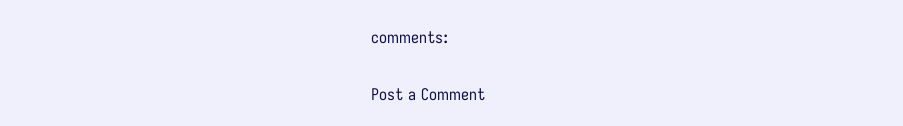comments:

Post a Comment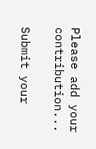Please add your contribution...

Submit your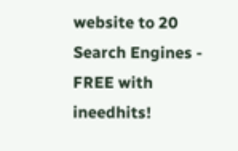website to 20 Search Engines - FREE with ineedhits!